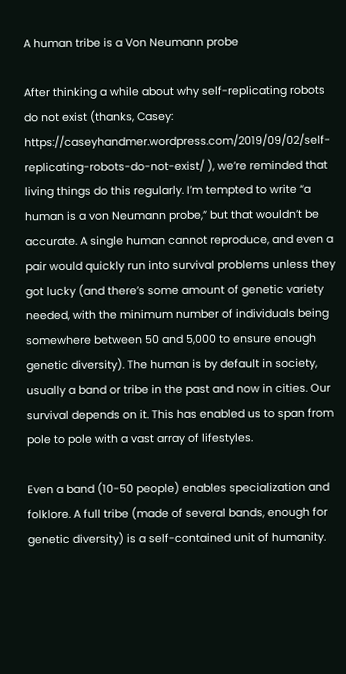A human tribe is a Von Neumann probe

After thinking a while about why self-replicating robots do not exist (thanks, Casey: https://caseyhandmer.wordpress.com/2019/09/02/self-replicating-robots-do-not-exist/ ), we’re reminded that living things do this regularly. I’m tempted to write “a human is a von Neumann probe,” but that wouldn’t be accurate. A single human cannot reproduce, and even a pair would quickly run into survival problems unless they got lucky (and there’s some amount of genetic variety needed, with the minimum number of individuals being somewhere between 50 and 5,000 to ensure enough genetic diversity). The human is by default in society, usually a band or tribe in the past and now in cities. Our survival depends on it. This has enabled us to span from pole to pole with a vast array of lifestyles.

Even a band (10-50 people) enables specialization and folklore. A full tribe (made of several bands, enough for genetic diversity) is a self-contained unit of humanity.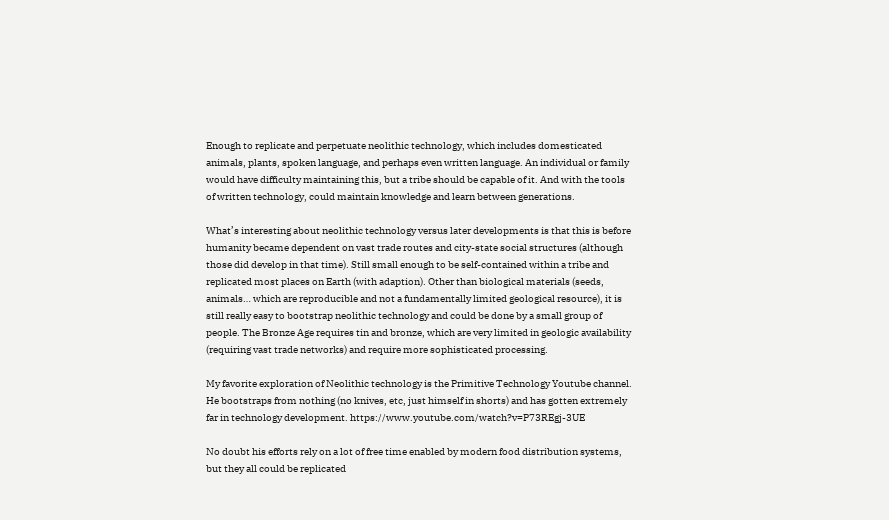Enough to replicate and perpetuate neolithic technology, which includes domesticated animals, plants, spoken language, and perhaps even written language. An individual or family would have difficulty maintaining this, but a tribe should be capable of it. And with the tools of written technology, could maintain knowledge and learn between generations.

What’s interesting about neolithic technology versus later developments is that this is before humanity became dependent on vast trade routes and city-state social structures (although those did develop in that time). Still small enough to be self-contained within a tribe and replicated most places on Earth (with adaption). Other than biological materials (seeds, animals… which are reproducible and not a fundamentally limited geological resource), it is still really easy to bootstrap neolithic technology and could be done by a small group of people. The Bronze Age requires tin and bronze, which are very limited in geologic availability (requiring vast trade networks) and require more sophisticated processing.

My favorite exploration of Neolithic technology is the Primitive Technology Youtube channel. He bootstraps from nothing (no knives, etc, just himself in shorts) and has gotten extremely far in technology development. https://www.youtube.com/watch?v=P73REgj-3UE

No doubt his efforts rely on a lot of free time enabled by modern food distribution systems, but they all could be replicated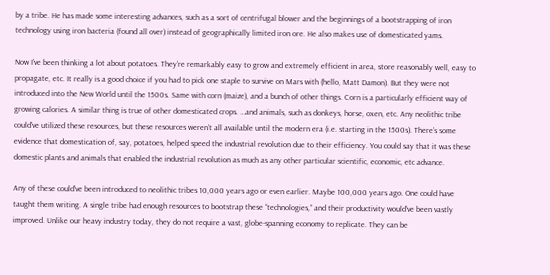by a tribe. He has made some interesting advances, such as a sort of centrifugal blower and the beginnings of a bootstrapping of iron technology using iron bacteria (found all over) instead of geographically limited iron ore. He also makes use of domesticated yams.

Now I’ve been thinking a lot about potatoes. They’re remarkably easy to grow and extremely efficient in area, store reasonably well, easy to propagate, etc. It really is a good choice if you had to pick one staple to survive on Mars with (hello, Matt Damon). But they were not introduced into the New World until the 1500s. Same with corn (maize), and a bunch of other things. Corn is a particularly efficient way of growing calories. A similar thing is true of other domesticated crops. …and animals, such as donkeys, horse, oxen, etc. Any neolithic tribe could’ve utilized these resources, but these resources weren’t all available until the modern era (i.e. starting in the 1500s). There’s some evidence that domestication of, say, potatoes, helped speed the industrial revolution due to their efficiency. You could say that it was these domestic plants and animals that enabled the industrial revolution as much as any other particular scientific, economic, etc advance.

Any of these could’ve been introduced to neolithic tribes 10,000 years ago or even earlier. Maybe 100,000 years ago. One could have taught them writing. A single tribe had enough resources to bootstrap these “technologies,” and their productivity would’ve been vastly improved. Unlike our heavy industry today, they do not require a vast, globe-spanning economy to replicate. They can be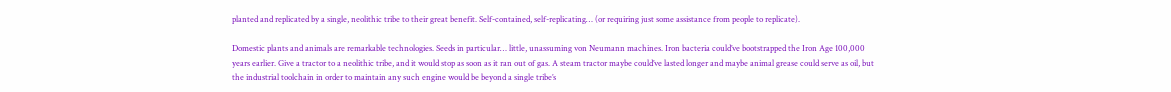planted and replicated by a single, neolithic tribe to their great benefit. Self-contained, self-replicating… (or requiring just some assistance from people to replicate).

Domestic plants and animals are remarkable technologies. Seeds in particular… little, unassuming von Neumann machines. Iron bacteria could’ve bootstrapped the Iron Age 100,000 years earlier. Give a tractor to a neolithic tribe, and it would stop as soon as it ran out of gas. A steam tractor maybe could’ve lasted longer and maybe animal grease could serve as oil, but the industrial toolchain in order to maintain any such engine would be beyond a single tribe’s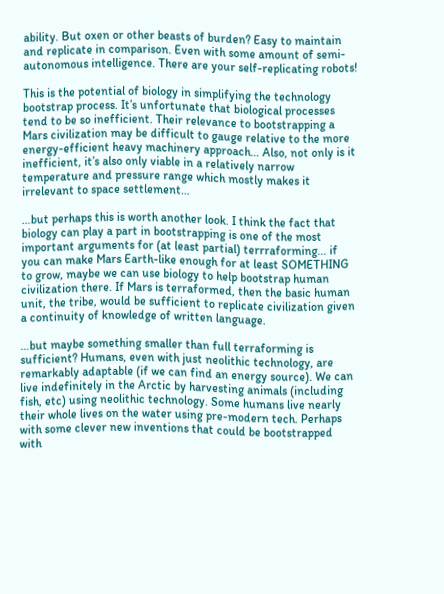ability. But oxen or other beasts of burden? Easy to maintain and replicate in comparison. Even with some amount of semi-autonomous intelligence. There are your self-replicating robots!

This is the potential of biology in simplifying the technology bootstrap process. It’s unfortunate that biological processes tend to be so inefficient. Their relevance to bootstrapping a Mars civilization may be difficult to gauge relative to the more energy-efficient heavy machinery approach… Also, not only is it inefficient, it’s also only viable in a relatively narrow temperature and pressure range which mostly makes it irrelevant to space settlement…

…but perhaps this is worth another look. I think the fact that biology can play a part in bootstrapping is one of the most important arguments for (at least partial) terrraforming… if you can make Mars Earth-like enough for at least SOMETHING to grow, maybe we can use biology to help bootstrap human civilization there. If Mars is terraformed, then the basic human unit, the tribe, would be sufficient to replicate civilization given a continuity of knowledge of written language.

…but maybe something smaller than full terraforming is sufficient? Humans, even with just neolithic technology, are remarkably adaptable (if we can find an energy source). We can live indefinitely in the Arctic by harvesting animals (including fish, etc) using neolithic technology. Some humans live nearly their whole lives on the water using pre-modern tech. Perhaps with some clever new inventions that could be bootstrapped with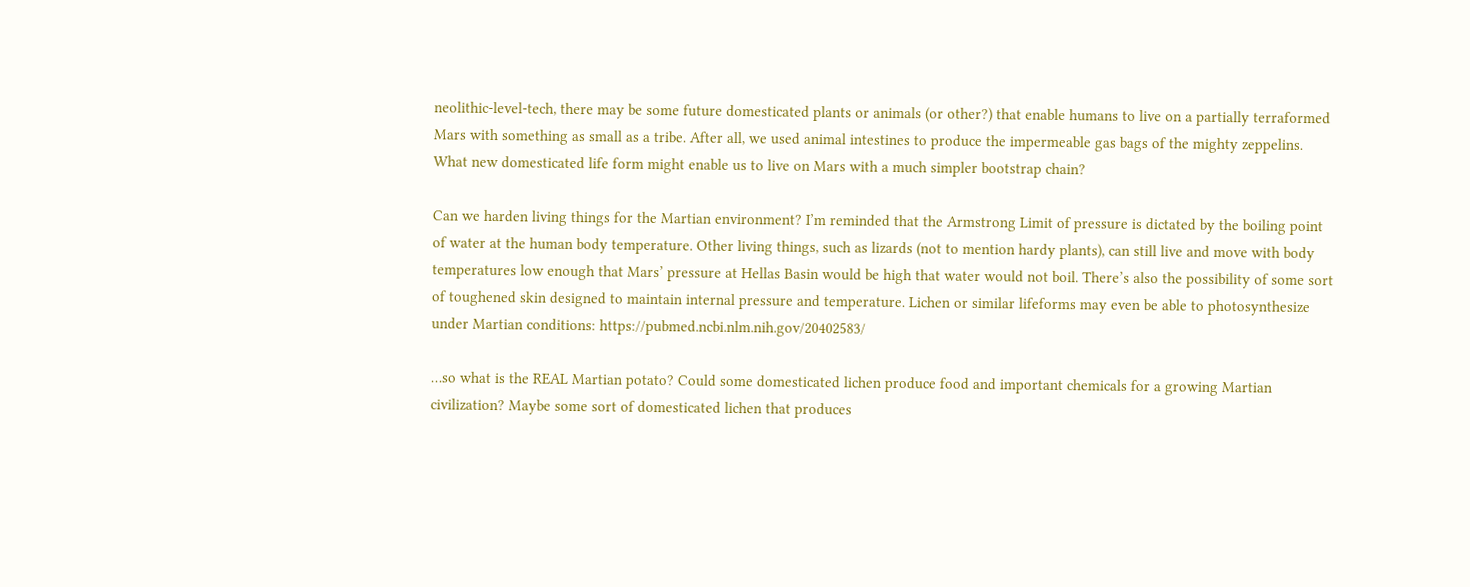neolithic-level-tech, there may be some future domesticated plants or animals (or other?) that enable humans to live on a partially terraformed Mars with something as small as a tribe. After all, we used animal intestines to produce the impermeable gas bags of the mighty zeppelins. What new domesticated life form might enable us to live on Mars with a much simpler bootstrap chain?

Can we harden living things for the Martian environment? I’m reminded that the Armstrong Limit of pressure is dictated by the boiling point of water at the human body temperature. Other living things, such as lizards (not to mention hardy plants), can still live and move with body temperatures low enough that Mars’ pressure at Hellas Basin would be high that water would not boil. There’s also the possibility of some sort of toughened skin designed to maintain internal pressure and temperature. Lichen or similar lifeforms may even be able to photosynthesize under Martian conditions: https://pubmed.ncbi.nlm.nih.gov/20402583/

…so what is the REAL Martian potato? Could some domesticated lichen produce food and important chemicals for a growing Martian civilization? Maybe some sort of domesticated lichen that produces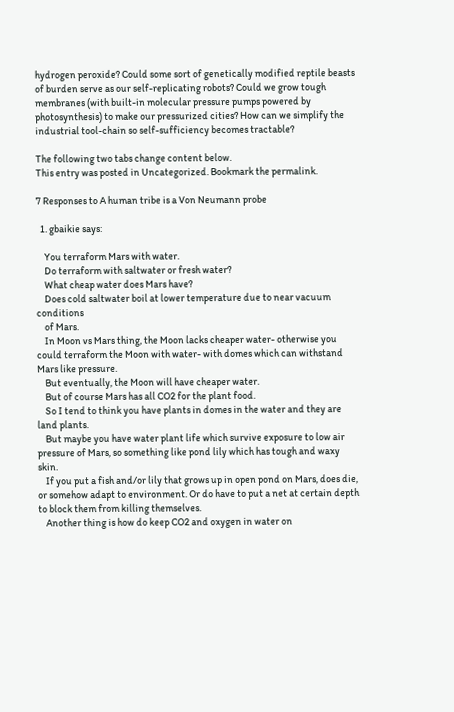hydrogen peroxide? Could some sort of genetically modified reptile beasts of burden serve as our self-replicating robots? Could we grow tough membranes (with built-in molecular pressure pumps powered by photosynthesis) to make our pressurized cities? How can we simplify the industrial tool-chain so self-sufficiency becomes tractable?

The following two tabs change content below.
This entry was posted in Uncategorized. Bookmark the permalink.

7 Responses to A human tribe is a Von Neumann probe

  1. gbaikie says:

    You terraform Mars with water.
    Do terraform with saltwater or fresh water?
    What cheap water does Mars have?
    Does cold saltwater boil at lower temperature due to near vacuum conditions
    of Mars.
    In Moon vs Mars thing, the Moon lacks cheaper water- otherwise you could terraform the Moon with water- with domes which can withstand Mars like pressure.
    But eventually, the Moon will have cheaper water.
    But of course Mars has all CO2 for the plant food.
    So I tend to think you have plants in domes in the water and they are land plants.
    But maybe you have water plant life which survive exposure to low air pressure of Mars, so something like pond lily which has tough and waxy skin.
    If you put a fish and/or lily that grows up in open pond on Mars, does die, or somehow adapt to environment. Or do have to put a net at certain depth to block them from killing themselves.
    Another thing is how do keep CO2 and oxygen in water on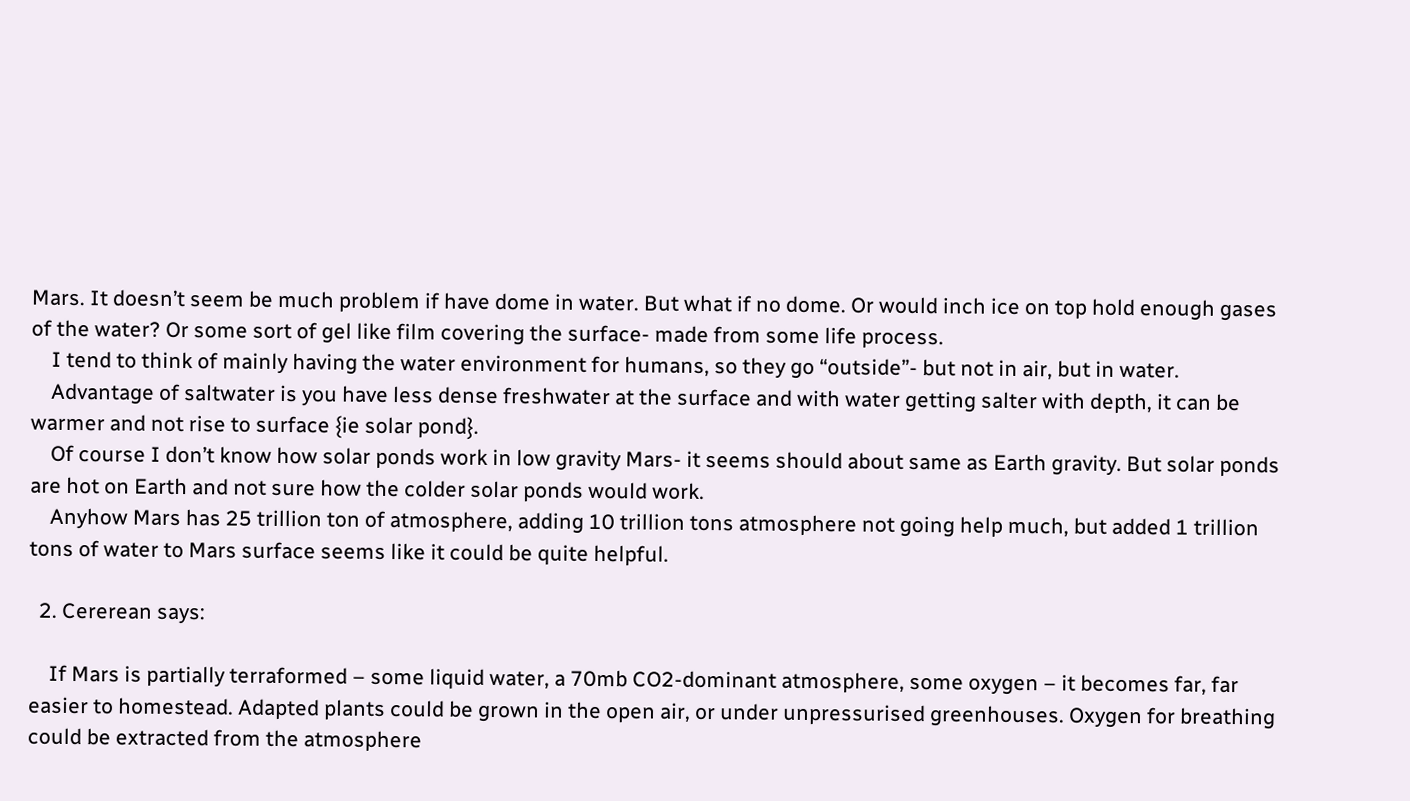Mars. It doesn’t seem be much problem if have dome in water. But what if no dome. Or would inch ice on top hold enough gases of the water? Or some sort of gel like film covering the surface- made from some life process.
    I tend to think of mainly having the water environment for humans, so they go “outside”- but not in air, but in water.
    Advantage of saltwater is you have less dense freshwater at the surface and with water getting salter with depth, it can be warmer and not rise to surface {ie solar pond}.
    Of course I don’t know how solar ponds work in low gravity Mars- it seems should about same as Earth gravity. But solar ponds are hot on Earth and not sure how the colder solar ponds would work.
    Anyhow Mars has 25 trillion ton of atmosphere, adding 10 trillion tons atmosphere not going help much, but added 1 trillion tons of water to Mars surface seems like it could be quite helpful.

  2. Cererean says:

    If Mars is partially terraformed – some liquid water, a 70mb CO2-dominant atmosphere, some oxygen – it becomes far, far easier to homestead. Adapted plants could be grown in the open air, or under unpressurised greenhouses. Oxygen for breathing could be extracted from the atmosphere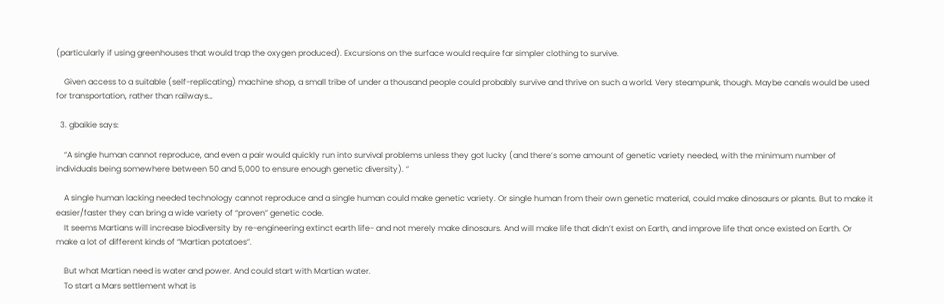(particularly if using greenhouses that would trap the oxygen produced). Excursions on the surface would require far simpler clothing to survive.

    Given access to a suitable (self-replicating) machine shop, a small tribe of under a thousand people could probably survive and thrive on such a world. Very steampunk, though. Maybe canals would be used for transportation, rather than railways…

  3. gbaikie says:

    “A single human cannot reproduce, and even a pair would quickly run into survival problems unless they got lucky (and there’s some amount of genetic variety needed, with the minimum number of individuals being somewhere between 50 and 5,000 to ensure enough genetic diversity). ”

    A single human lacking needed technology cannot reproduce and a single human could make genetic variety. Or single human from their own genetic material, could make dinosaurs or plants. But to make it easier/faster they can bring a wide variety of “proven” genetic code.
    It seems Martians will increase biodiversity by re-engineering extinct earth life- and not merely make dinosaurs. And will make life that didn’t exist on Earth, and improve life that once existed on Earth. Or make a lot of different kinds of “Martian potatoes”.

    But what Martian need is water and power. And could start with Martian water.
    To start a Mars settlement what is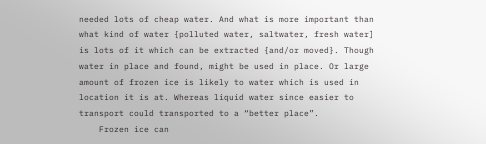needed lots of cheap water. And what is more important than what kind of water {polluted water, saltwater, fresh water] is lots of it which can be extracted {and/or moved}. Though water in place and found, might be used in place. Or large amount of frozen ice is likely to water which is used in location it is at. Whereas liquid water since easier to transport could transported to a “better place”.
    Frozen ice can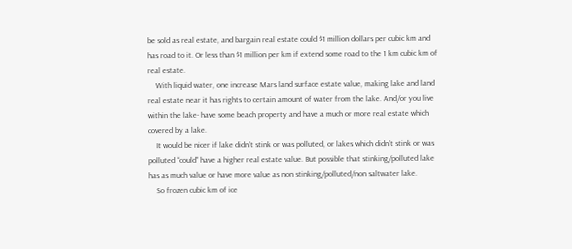be sold as real estate, and bargain real estate could $1 million dollars per cubic km and has road to it. Or less than $1 million per km if extend some road to the 1 km cubic km of real estate.
    With liquid water, one increase Mars land surface estate value, making lake and land real estate near it has rights to certain amount of water from the lake. And/or you live within the lake- have some beach property and have a much or more real estate which covered by a lake.
    It would be nicer if lake didn’t stink or was polluted, or lakes which didn’t stink or was polluted “could” have a higher real estate value. But possible that stinking/polluted lake has as much value or have more value as non stinking/polluted/non saltwater lake.
    So frozen cubic km of ice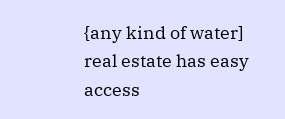{any kind of water] real estate has easy access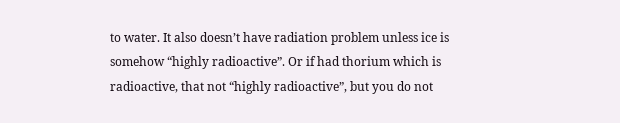to water. It also doesn’t have radiation problem unless ice is somehow “highly radioactive”. Or if had thorium which is radioactive, that not “highly radioactive”, but you do not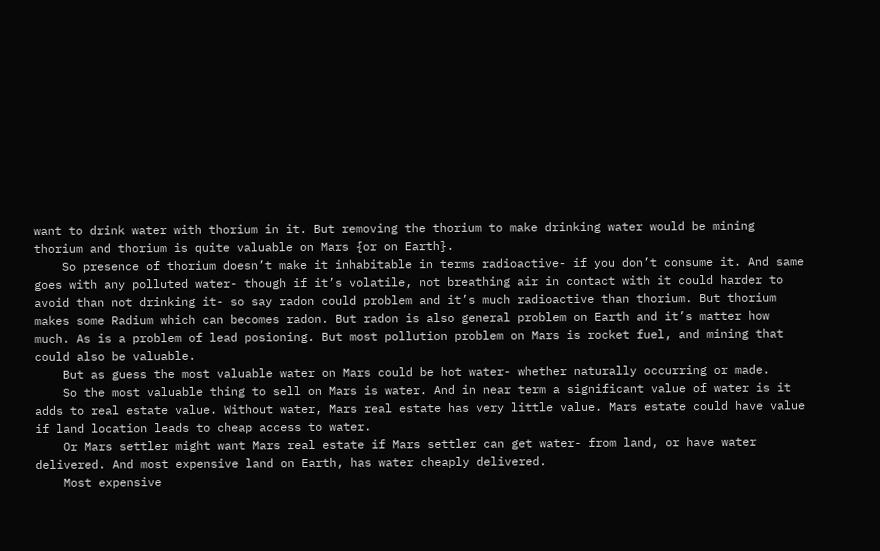want to drink water with thorium in it. But removing the thorium to make drinking water would be mining thorium and thorium is quite valuable on Mars {or on Earth}.
    So presence of thorium doesn’t make it inhabitable in terms radioactive- if you don’t consume it. And same goes with any polluted water- though if it’s volatile, not breathing air in contact with it could harder to avoid than not drinking it- so say radon could problem and it’s much radioactive than thorium. But thorium makes some Radium which can becomes radon. But radon is also general problem on Earth and it’s matter how much. As is a problem of lead posioning. But most pollution problem on Mars is rocket fuel, and mining that could also be valuable.
    But as guess the most valuable water on Mars could be hot water- whether naturally occurring or made.
    So the most valuable thing to sell on Mars is water. And in near term a significant value of water is it adds to real estate value. Without water, Mars real estate has very little value. Mars estate could have value if land location leads to cheap access to water.
    Or Mars settler might want Mars real estate if Mars settler can get water- from land, or have water delivered. And most expensive land on Earth, has water cheaply delivered.
    Most expensive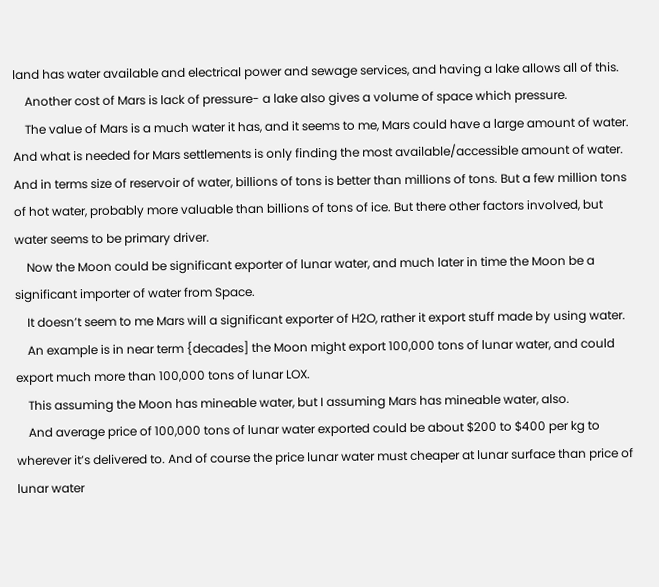land has water available and electrical power and sewage services, and having a lake allows all of this.
    Another cost of Mars is lack of pressure- a lake also gives a volume of space which pressure.
    The value of Mars is a much water it has, and it seems to me, Mars could have a large amount of water. And what is needed for Mars settlements is only finding the most available/accessible amount of water. And in terms size of reservoir of water, billions of tons is better than millions of tons. But a few million tons of hot water, probably more valuable than billions of tons of ice. But there other factors involved, but water seems to be primary driver.
    Now the Moon could be significant exporter of lunar water, and much later in time the Moon be a significant importer of water from Space.
    It doesn’t seem to me Mars will a significant exporter of H2O, rather it export stuff made by using water.
    An example is in near term {decades] the Moon might export 100,000 tons of lunar water, and could export much more than 100,000 tons of lunar LOX.
    This assuming the Moon has mineable water, but I assuming Mars has mineable water, also.
    And average price of 100,000 tons of lunar water exported could be about $200 to $400 per kg to wherever it’s delivered to. And of course the price lunar water must cheaper at lunar surface than price of lunar water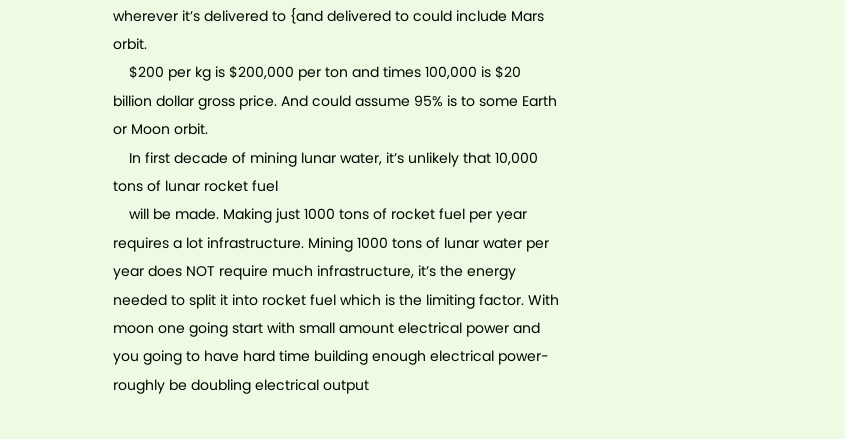wherever it’s delivered to {and delivered to could include Mars orbit.
    $200 per kg is $200,000 per ton and times 100,000 is $20 billion dollar gross price. And could assume 95% is to some Earth or Moon orbit.
    In first decade of mining lunar water, it’s unlikely that 10,000 tons of lunar rocket fuel
    will be made. Making just 1000 tons of rocket fuel per year requires a lot infrastructure. Mining 1000 tons of lunar water per year does NOT require much infrastructure, it’s the energy needed to split it into rocket fuel which is the limiting factor. With moon one going start with small amount electrical power and you going to have hard time building enough electrical power- roughly be doubling electrical output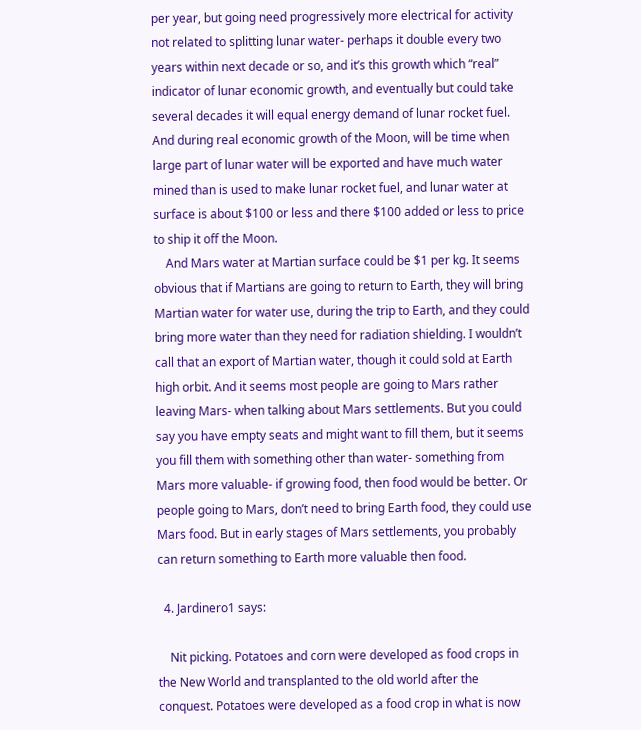per year, but going need progressively more electrical for activity not related to splitting lunar water- perhaps it double every two years within next decade or so, and it’s this growth which “real” indicator of lunar economic growth, and eventually but could take several decades it will equal energy demand of lunar rocket fuel. And during real economic growth of the Moon, will be time when large part of lunar water will be exported and have much water mined than is used to make lunar rocket fuel, and lunar water at surface is about $100 or less and there $100 added or less to price to ship it off the Moon.
    And Mars water at Martian surface could be $1 per kg. It seems obvious that if Martians are going to return to Earth, they will bring Martian water for water use, during the trip to Earth, and they could bring more water than they need for radiation shielding. I wouldn’t call that an export of Martian water, though it could sold at Earth high orbit. And it seems most people are going to Mars rather leaving Mars- when talking about Mars settlements. But you could say you have empty seats and might want to fill them, but it seems you fill them with something other than water- something from Mars more valuable- if growing food, then food would be better. Or people going to Mars, don’t need to bring Earth food, they could use Mars food. But in early stages of Mars settlements, you probably can return something to Earth more valuable then food.

  4. Jardinero1 says:

    Nit picking. Potatoes and corn were developed as food crops in the New World and transplanted to the old world after the conquest. Potatoes were developed as a food crop in what is now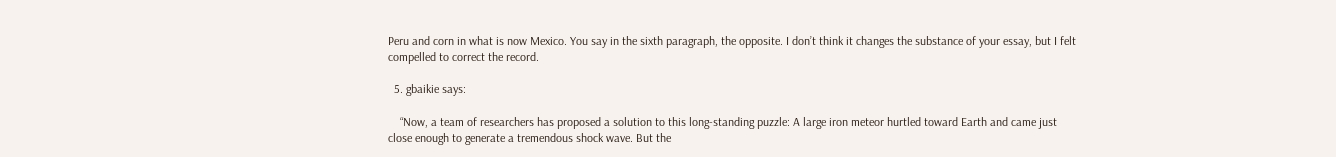Peru and corn in what is now Mexico. You say in the sixth paragraph, the opposite. I don’t think it changes the substance of your essay, but I felt compelled to correct the record.

  5. gbaikie says:

    “Now, a team of researchers has proposed a solution to this long-standing puzzle: A large iron meteor hurtled toward Earth and came just close enough to generate a tremendous shock wave. But the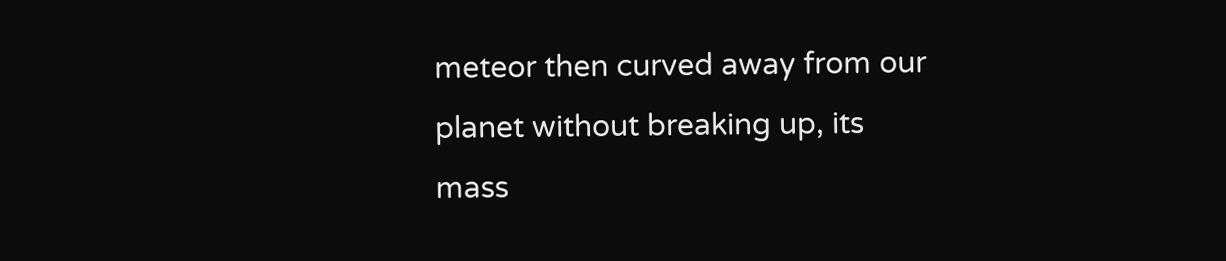meteor then curved away from our planet without breaking up, its mass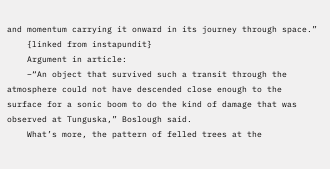and momentum carrying it onward in its journey through space.”
    {linked from instapundit}
    Argument in article:
    –“An object that survived such a transit through the atmosphere could not have descended close enough to the surface for a sonic boom to do the kind of damage that was observed at Tunguska,” Boslough said.
    What’s more, the pattern of felled trees at the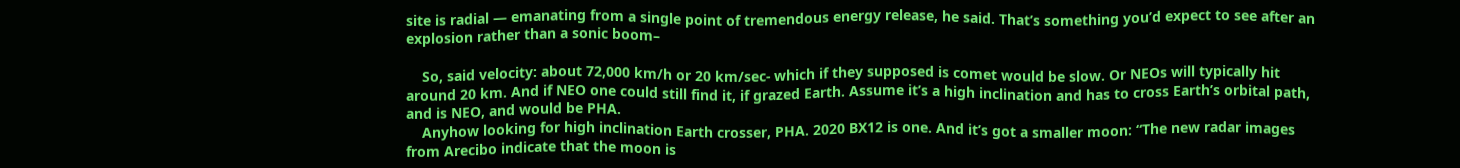site is radial — emanating from a single point of tremendous energy release, he said. That’s something you’d expect to see after an explosion rather than a sonic boom–

    So, said velocity: about 72,000 km/h or 20 km/sec- which if they supposed is comet would be slow. Or NEOs will typically hit around 20 km. And if NEO one could still find it, if grazed Earth. Assume it’s a high inclination and has to cross Earth’s orbital path, and is NEO, and would be PHA.
    Anyhow looking for high inclination Earth crosser, PHA. 2020 BX12 is one. And it’s got a smaller moon: “The new radar images from Arecibo indicate that the moon is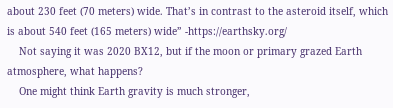about 230 feet (70 meters) wide. That’s in contrast to the asteroid itself, which is about 540 feet (165 meters) wide” -https://earthsky.org/
    Not saying it was 2020 BX12, but if the moon or primary grazed Earth atmosphere, what happens?
    One might think Earth gravity is much stronger,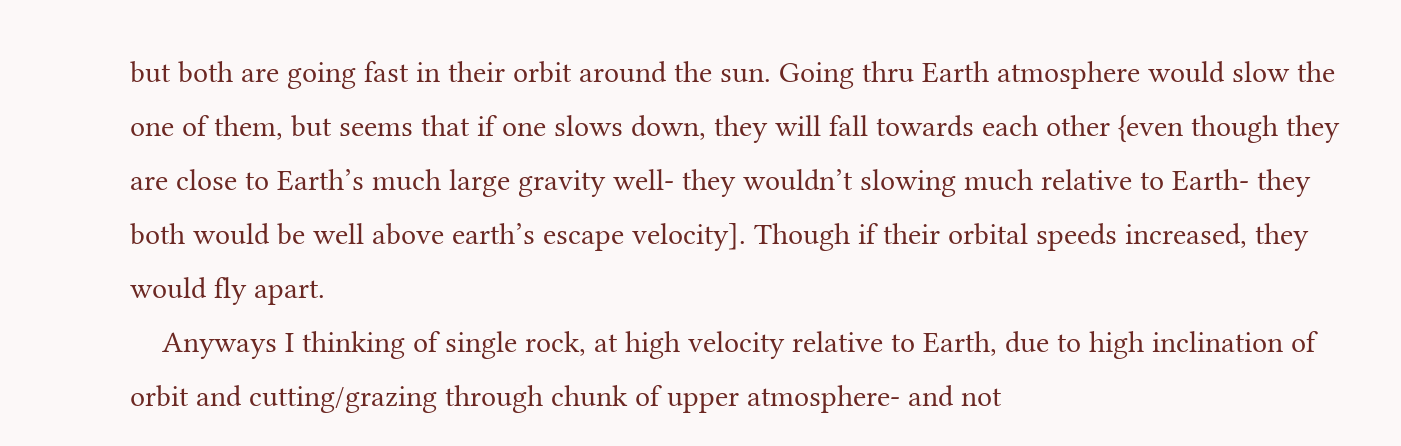but both are going fast in their orbit around the sun. Going thru Earth atmosphere would slow the one of them, but seems that if one slows down, they will fall towards each other {even though they are close to Earth’s much large gravity well- they wouldn’t slowing much relative to Earth- they both would be well above earth’s escape velocity]. Though if their orbital speeds increased, they would fly apart.
    Anyways I thinking of single rock, at high velocity relative to Earth, due to high inclination of orbit and cutting/grazing through chunk of upper atmosphere- and not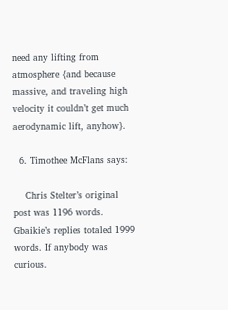need any lifting from atmosphere {and because massive, and traveling high velocity it couldn’t get much aerodynamic lift, anyhow}.

  6. Timothee McFlans says:

    Chris Stelter’s original post was 1196 words. Gbaikie’s replies totaled 1999 words. If anybody was curious.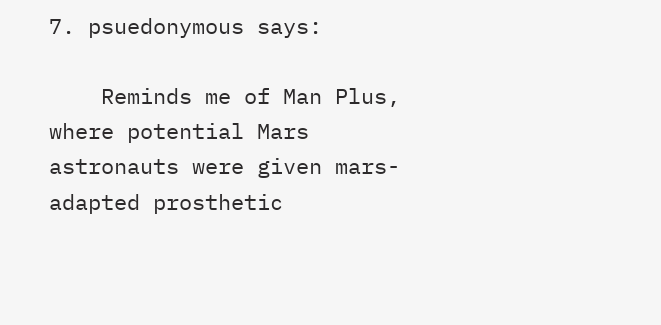7. psuedonymous says:

    Reminds me of Man Plus, where potential Mars astronauts were given mars-adapted prosthetic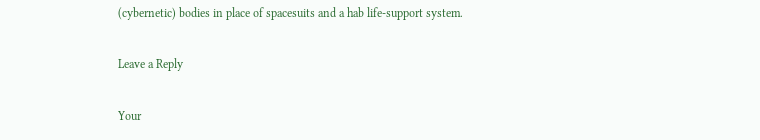(cybernetic) bodies in place of spacesuits and a hab life-support system.

Leave a Reply

Your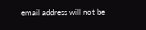email address will not be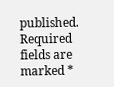published. Required fields are marked *